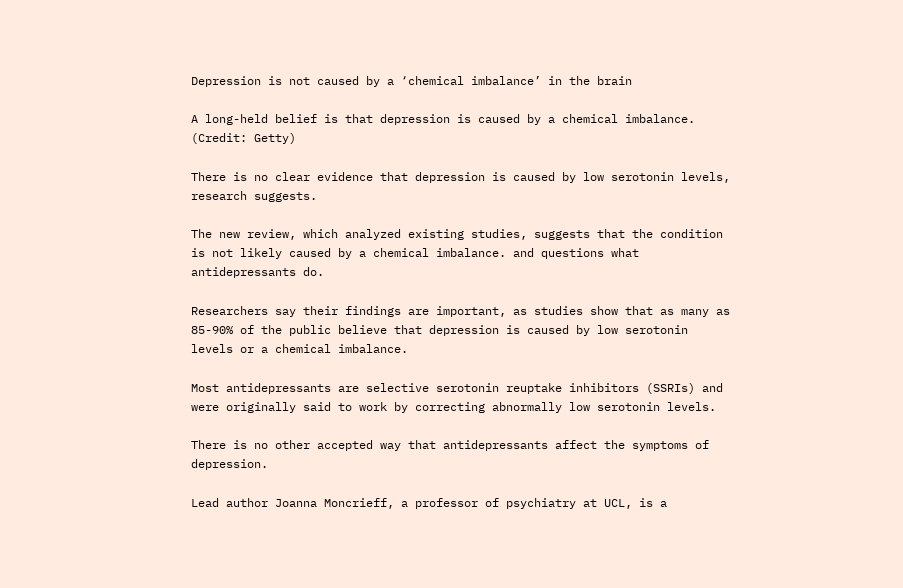Depression is not caused by a ‘chemical imbalance’ in the brain

A long-held belief is that depression is caused by a chemical imbalance. (Credit: Getty)

There is no clear evidence that depression is caused by low serotonin levels, research suggests.

The new review, which analyzed existing studies, suggests that the condition is not likely caused by a chemical imbalance. and questions what antidepressants do.

Researchers say their findings are important, as studies show that as many as 85-90% of the public believe that depression is caused by low serotonin levels or a chemical imbalance.

Most antidepressants are selective serotonin reuptake inhibitors (SSRIs) and were originally said to work by correcting abnormally low serotonin levels.

There is no other accepted way that antidepressants affect the symptoms of depression.

Lead author Joanna Moncrieff, a professor of psychiatry at UCL, is a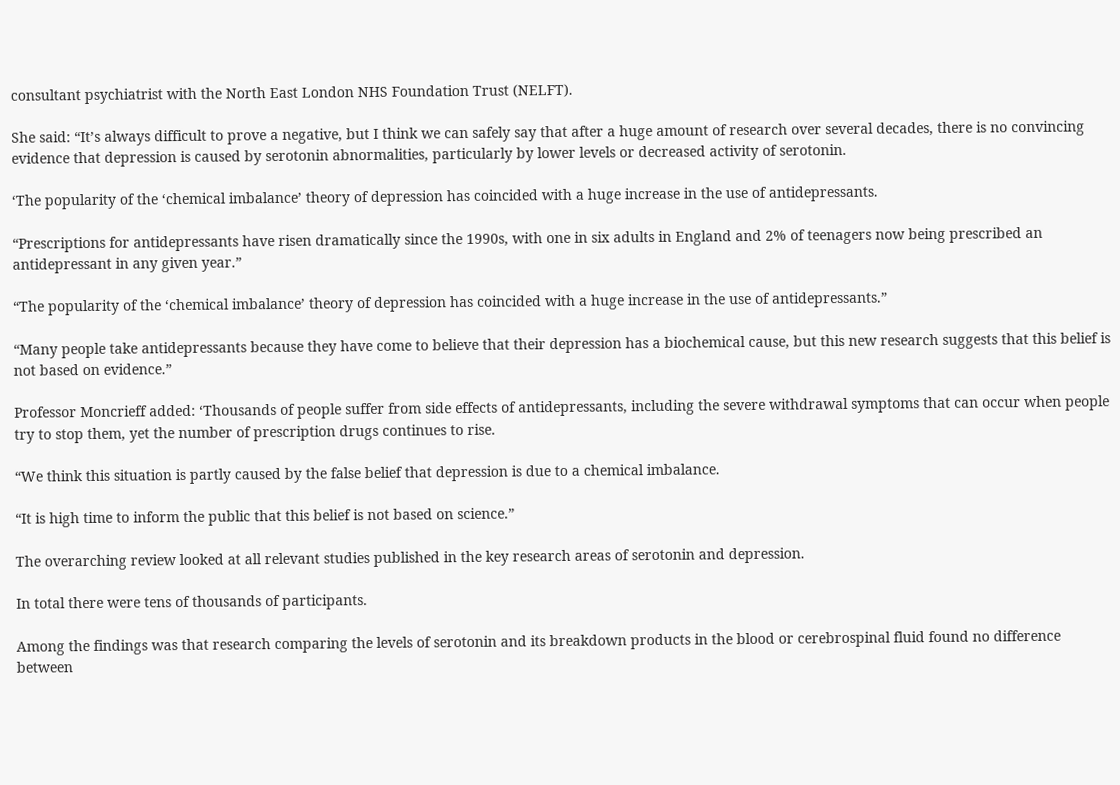consultant psychiatrist with the North East London NHS Foundation Trust (NELFT).

She said: “It’s always difficult to prove a negative, but I think we can safely say that after a huge amount of research over several decades, there is no convincing evidence that depression is caused by serotonin abnormalities, particularly by lower levels or decreased activity of serotonin.

‘The popularity of the ‘chemical imbalance’ theory of depression has coincided with a huge increase in the use of antidepressants.

“Prescriptions for antidepressants have risen dramatically since the 1990s, with one in six adults in England and 2% of teenagers now being prescribed an antidepressant in any given year.”

“The popularity of the ‘chemical imbalance’ theory of depression has coincided with a huge increase in the use of antidepressants.”

“Many people take antidepressants because they have come to believe that their depression has a biochemical cause, but this new research suggests that this belief is not based on evidence.”

Professor Moncrieff added: ‘Thousands of people suffer from side effects of antidepressants, including the severe withdrawal symptoms that can occur when people try to stop them, yet the number of prescription drugs continues to rise.

“We think this situation is partly caused by the false belief that depression is due to a chemical imbalance.

“It is high time to inform the public that this belief is not based on science.”

The overarching review looked at all relevant studies published in the key research areas of serotonin and depression.

In total there were tens of thousands of participants.

Among the findings was that research comparing the levels of serotonin and its breakdown products in the blood or cerebrospinal fluid found no difference between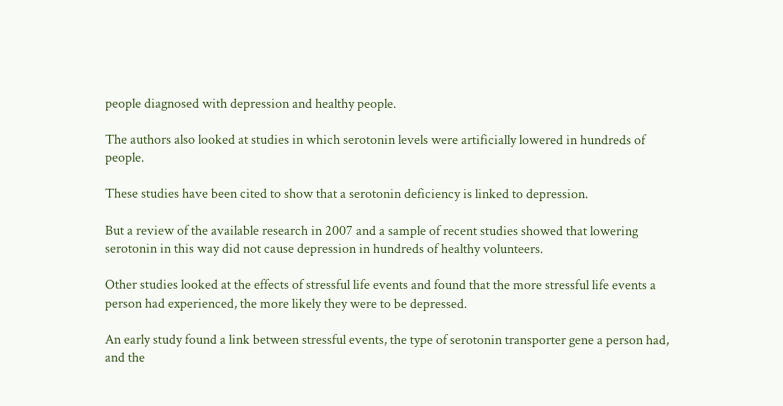people diagnosed with depression and healthy people.

The authors also looked at studies in which serotonin levels were artificially lowered in hundreds of people.

These studies have been cited to show that a serotonin deficiency is linked to depression.

But a review of the available research in 2007 and a sample of recent studies showed that lowering serotonin in this way did not cause depression in hundreds of healthy volunteers.

Other studies looked at the effects of stressful life events and found that the more stressful life events a person had experienced, the more likely they were to be depressed.

An early study found a link between stressful events, the type of serotonin transporter gene a person had, and the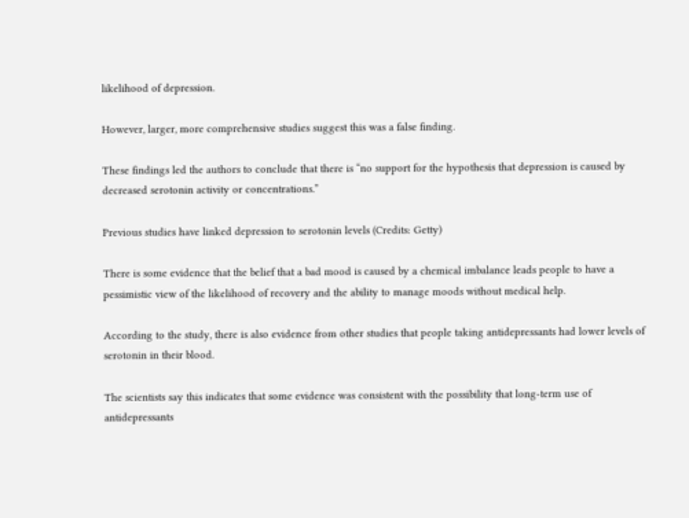likelihood of depression.

However, larger, more comprehensive studies suggest this was a false finding.

These findings led the authors to conclude that there is “no support for the hypothesis that depression is caused by decreased serotonin activity or concentrations.”

Previous studies have linked depression to serotonin levels (Credits: Getty)

There is some evidence that the belief that a bad mood is caused by a chemical imbalance leads people to have a pessimistic view of the likelihood of recovery and the ability to manage moods without medical help.

According to the study, there is also evidence from other studies that people taking antidepressants had lower levels of serotonin in their blood.

The scientists say this indicates that some evidence was consistent with the possibility that long-term use of antidepressants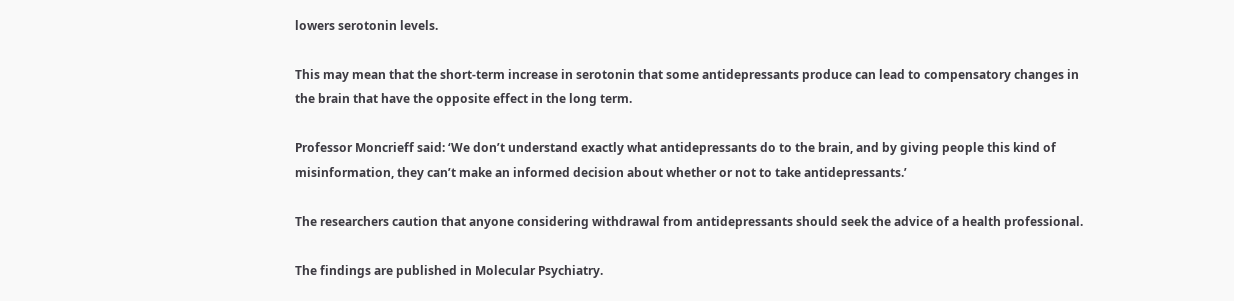lowers serotonin levels.

This may mean that the short-term increase in serotonin that some antidepressants produce can lead to compensatory changes in the brain that have the opposite effect in the long term.

Professor Moncrieff said: ‘We don’t understand exactly what antidepressants do to the brain, and by giving people this kind of misinformation, they can’t make an informed decision about whether or not to take antidepressants.’

The researchers caution that anyone considering withdrawal from antidepressants should seek the advice of a health professional.

The findings are published in Molecular Psychiatry.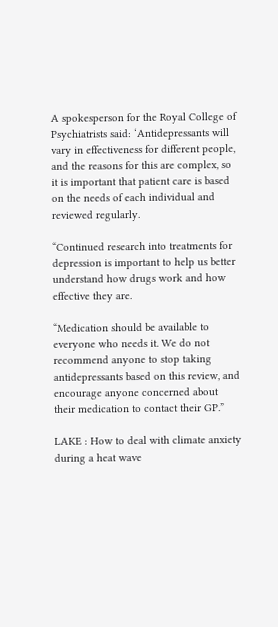A spokesperson for the Royal College of Psychiatrists said: ‘Antidepressants will vary in effectiveness for different people, and the reasons for this are complex, so it is important that patient care is based on the needs of each individual and reviewed regularly.

“Continued research into treatments for depression is important to help us better understand how drugs work and how effective they are.

“Medication should be available to everyone who needs it. We do not recommend anyone to stop taking antidepressants based on this review, and encourage anyone concerned about their medication to contact their GP.”

LAKE : How to deal with climate anxiety during a heat wave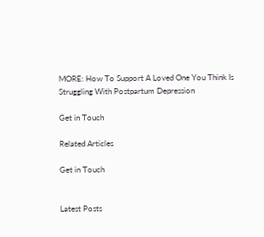MORE: How To Support A Loved One You Think Is Struggling With Postpartum Depression

Get in Touch

Related Articles

Get in Touch


Latest Posts